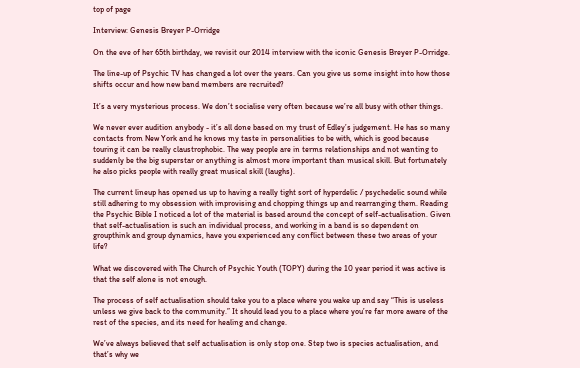top of page

Interview: Genesis Breyer P-Orridge

On the eve of her 65th birthday, we revisit our 2014 interview with the iconic Genesis Breyer P-Orridge.

The line-up of Psychic TV has changed a lot over the years. Can you give us some insight into how those shifts occur and how new band members are recruited?

It’s a very mysterious process. We don’t socialise very often because we’re all busy with other things.

We never ever audition anybody - it’s all done based on my trust of Edley’s judgement. He has so many contacts from New York and he knows my taste in personalities to be with, which is good because touring it can be really claustrophobic. The way people are in terms relationships and not wanting to suddenly be the big superstar or anything is almost more important than musical skill. But fortunately he also picks people with really great musical skill (laughs).

The current lineup has opened us up to having a really tight sort of hyperdelic / psychedelic sound while still adhering to my obsession with improvising and chopping things up and rearranging them. Reading the Psychic Bible I noticed a lot of the material is based around the concept of self-actualisation. Given that self-actualisation is such an individual process, and working in a band is so dependent on groupthink and group dynamics, have you experienced any conflict between these two areas of your life?

What we discovered with The Church of Psychic Youth (TOPY) during the 10 year period it was active is that the self alone is not enough.

The process of self actualisation should take you to a place where you wake up and say “This is useless unless we give back to the community.” It should lead you to a place where you’re far more aware of the rest of the species, and its need for healing and change.

We’ve always believed that self actualisation is only stop one. Step two is species actualisation, and that’s why we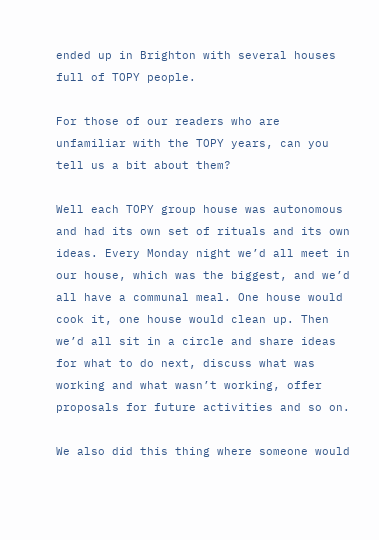ended up in Brighton with several houses full of TOPY people.

For those of our readers who are unfamiliar with the TOPY years, can you tell us a bit about them?

Well each TOPY group house was autonomous and had its own set of rituals and its own ideas. Every Monday night we’d all meet in our house, which was the biggest, and we’d all have a communal meal. One house would cook it, one house would clean up. Then we’d all sit in a circle and share ideas for what to do next, discuss what was working and what wasn’t working, offer proposals for future activities and so on.

We also did this thing where someone would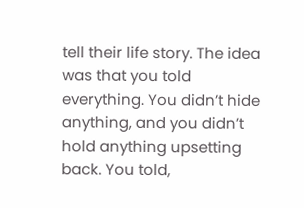tell their life story. The idea was that you told everything. You didn’t hide anything, and you didn’t hold anything upsetting back. You told,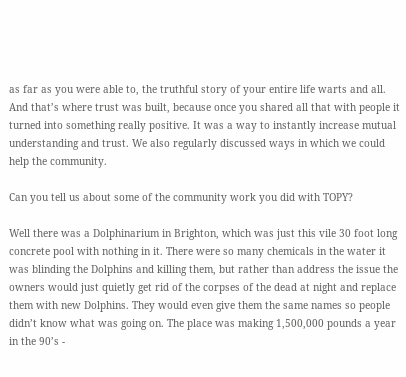as far as you were able to, the truthful story of your entire life warts and all. And that’s where trust was built, because once you shared all that with people it turned into something really positive. It was a way to instantly increase mutual understanding and trust. We also regularly discussed ways in which we could help the community.

Can you tell us about some of the community work you did with TOPY?

Well there was a Dolphinarium in Brighton, which was just this vile 30 foot long concrete pool with nothing in it. There were so many chemicals in the water it was blinding the Dolphins and killing them, but rather than address the issue the owners would just quietly get rid of the corpses of the dead at night and replace them with new Dolphins. They would even give them the same names so people didn’t know what was going on. The place was making 1,500,000 pounds a year in the 90’s -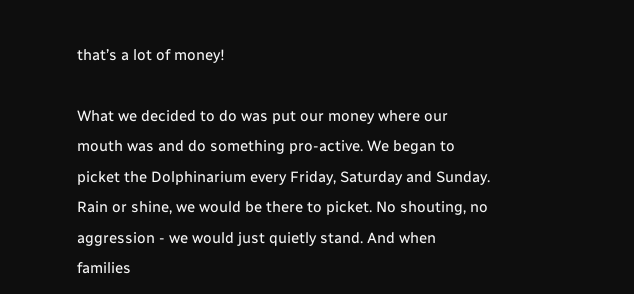that’s a lot of money!

What we decided to do was put our money where our mouth was and do something pro-active. We began to picket the Dolphinarium every Friday, Saturday and Sunday. Rain or shine, we would be there to picket. No shouting, no aggression - we would just quietly stand. And when families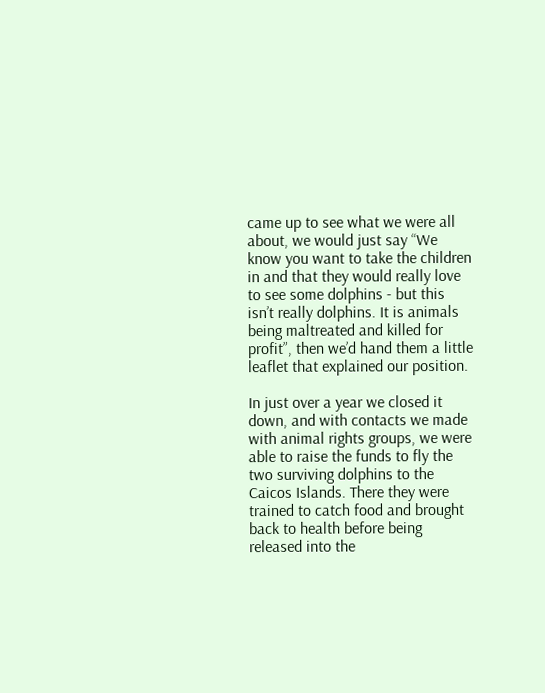came up to see what we were all about, we would just say “We know you want to take the children in and that they would really love to see some dolphins - but this isn’t really dolphins. It is animals being maltreated and killed for profit”, then we’d hand them a little leaflet that explained our position.

In just over a year we closed it down, and with contacts we made with animal rights groups, we were able to raise the funds to fly the two surviving dolphins to the Caicos Islands. There they were trained to catch food and brought back to health before being released into the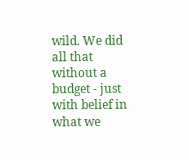wild. We did all that without a budget - just with belief in what we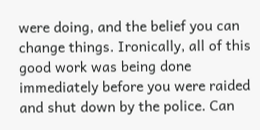were doing, and the belief you can change things. Ironically, all of this good work was being done immediately before you were raided and shut down by the police. Can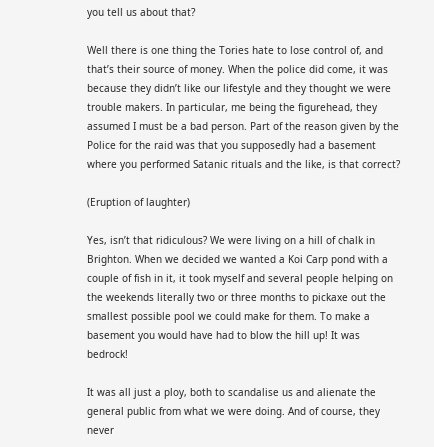you tell us about that?

Well there is one thing the Tories hate to lose control of, and that’s their source of money. When the police did come, it was because they didn’t like our lifestyle and they thought we were trouble makers. In particular, me being the figurehead, they assumed I must be a bad person. Part of the reason given by the Police for the raid was that you supposedly had a basement where you performed Satanic rituals and the like, is that correct?

(Eruption of laughter)

Yes, isn’t that ridiculous? We were living on a hill of chalk in Brighton. When we decided we wanted a Koi Carp pond with a couple of fish in it, it took myself and several people helping on the weekends literally two or three months to pickaxe out the smallest possible pool we could make for them. To make a basement you would have had to blow the hill up! It was bedrock!

It was all just a ploy, both to scandalise us and alienate the general public from what we were doing. And of course, they never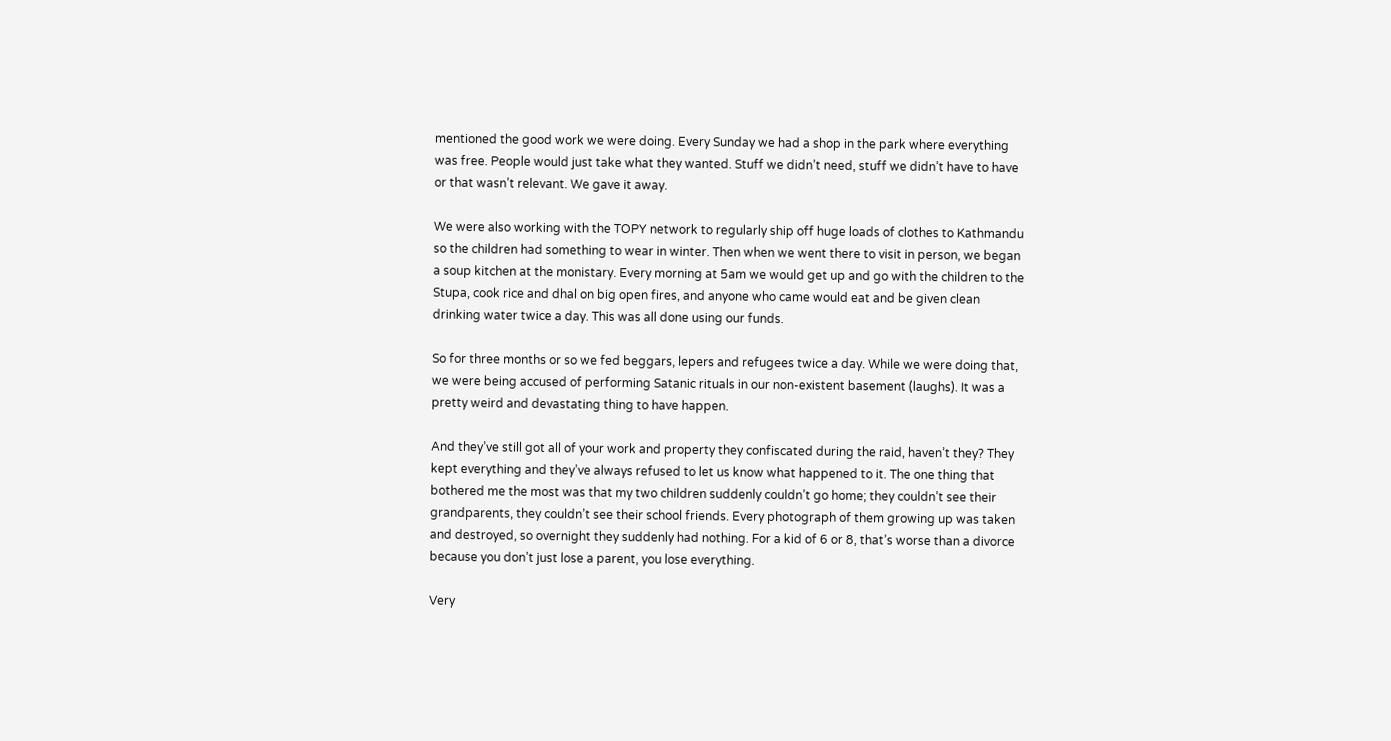mentioned the good work we were doing. Every Sunday we had a shop in the park where everything was free. People would just take what they wanted. Stuff we didn’t need, stuff we didn’t have to have or that wasn’t relevant. We gave it away.

We were also working with the TOPY network to regularly ship off huge loads of clothes to Kathmandu so the children had something to wear in winter. Then when we went there to visit in person, we began a soup kitchen at the monistary. Every morning at 5am we would get up and go with the children to the Stupa, cook rice and dhal on big open fires, and anyone who came would eat and be given clean drinking water twice a day. This was all done using our funds.

So for three months or so we fed beggars, lepers and refugees twice a day. While we were doing that, we were being accused of performing Satanic rituals in our non-existent basement (laughs). It was a pretty weird and devastating thing to have happen.

And they’ve still got all of your work and property they confiscated during the raid, haven’t they? They kept everything and they’ve always refused to let us know what happened to it. The one thing that bothered me the most was that my two children suddenly couldn’t go home; they couldn’t see their grandparents, they couldn’t see their school friends. Every photograph of them growing up was taken and destroyed, so overnight they suddenly had nothing. For a kid of 6 or 8, that’s worse than a divorce because you don’t just lose a parent, you lose everything.

Very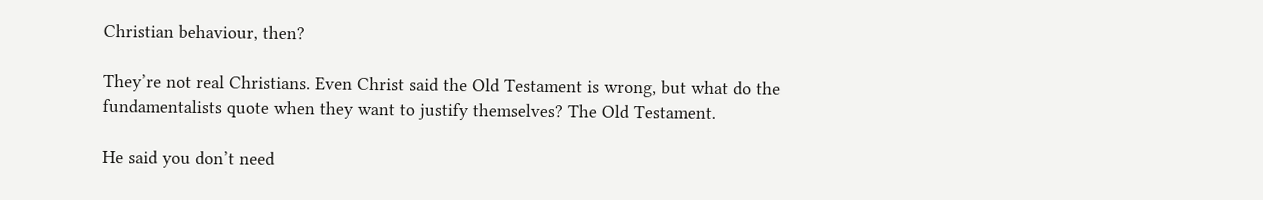Christian behaviour, then?

They’re not real Christians. Even Christ said the Old Testament is wrong, but what do the fundamentalists quote when they want to justify themselves? The Old Testament.

He said you don’t need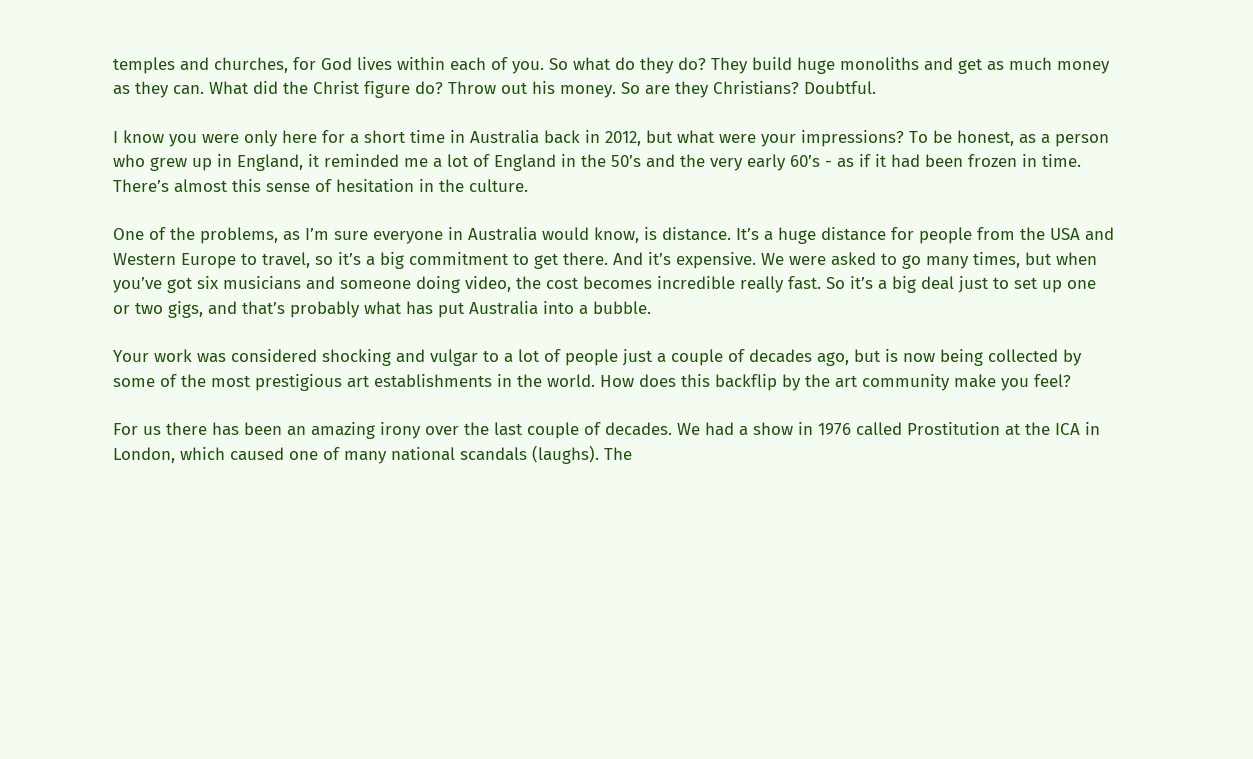temples and churches, for God lives within each of you. So what do they do? They build huge monoliths and get as much money as they can. What did the Christ figure do? Throw out his money. So are they Christians? Doubtful.

I know you were only here for a short time in Australia back in 2012, but what were your impressions? To be honest, as a person who grew up in England, it reminded me a lot of England in the 50’s and the very early 60’s - as if it had been frozen in time. There’s almost this sense of hesitation in the culture.

One of the problems, as I’m sure everyone in Australia would know, is distance. It’s a huge distance for people from the USA and Western Europe to travel, so it’s a big commitment to get there. And it’s expensive. We were asked to go many times, but when you’ve got six musicians and someone doing video, the cost becomes incredible really fast. So it’s a big deal just to set up one or two gigs, and that’s probably what has put Australia into a bubble.

Your work was considered shocking and vulgar to a lot of people just a couple of decades ago, but is now being collected by some of the most prestigious art establishments in the world. How does this backflip by the art community make you feel?

For us there has been an amazing irony over the last couple of decades. We had a show in 1976 called Prostitution at the ICA in London, which caused one of many national scandals (laughs). The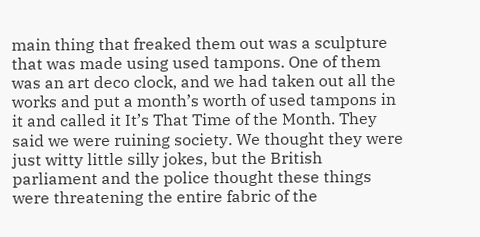main thing that freaked them out was a sculpture that was made using used tampons. One of them was an art deco clock, and we had taken out all the works and put a month’s worth of used tampons in it and called it It’s That Time of the Month. They said we were ruining society. We thought they were just witty little silly jokes, but the British parliament and the police thought these things were threatening the entire fabric of the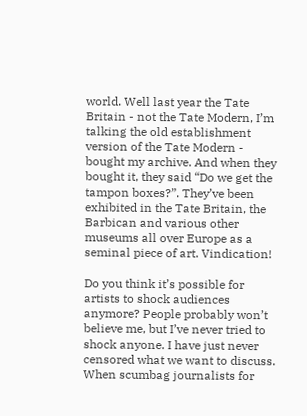world. Well last year the Tate Britain - not the Tate Modern, I’m talking the old establishment version of the Tate Modern - bought my archive. And when they bought it, they said “Do we get the tampon boxes?”. They’ve been exhibited in the Tate Britain, the Barbican and various other museums all over Europe as a seminal piece of art. Vindication!

Do you think it’s possible for artists to shock audiences anymore? People probably won’t believe me, but I’ve never tried to shock anyone. I have just never censored what we want to discuss. When scumbag journalists for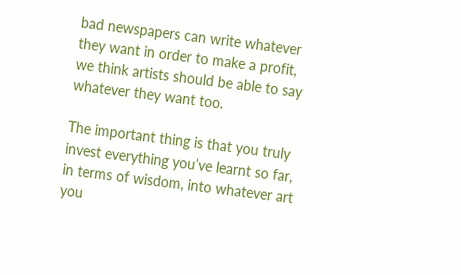bad newspapers can write whatever they want in order to make a profit, we think artists should be able to say whatever they want too.

The important thing is that you truly invest everything you’ve learnt so far, in terms of wisdom, into whatever art you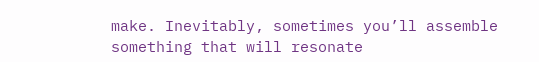make. Inevitably, sometimes you’ll assemble something that will resonate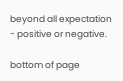beyond all expectation - positive or negative.

bottom of page